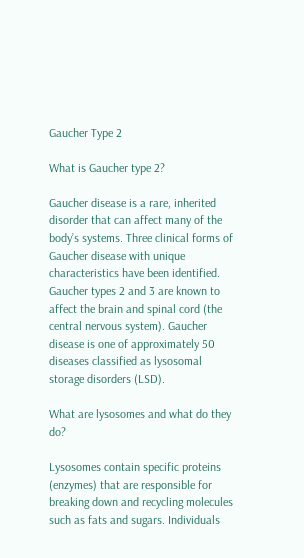Gaucher Type 2

What is Gaucher type 2?

Gaucher disease is a rare, inherited disorder that can affect many of the body’s systems. Three clinical forms of Gaucher disease with unique characteristics have been identified. Gaucher types 2 and 3 are known to affect the brain and spinal cord (the central nervous system). Gaucher disease is one of approximately 50 diseases classified as lysosomal storage disorders (LSD).

What are lysosomes and what do they do?

Lysosomes contain specific proteins (enzymes) that are responsible for breaking down and recycling molecules such as fats and sugars. Individuals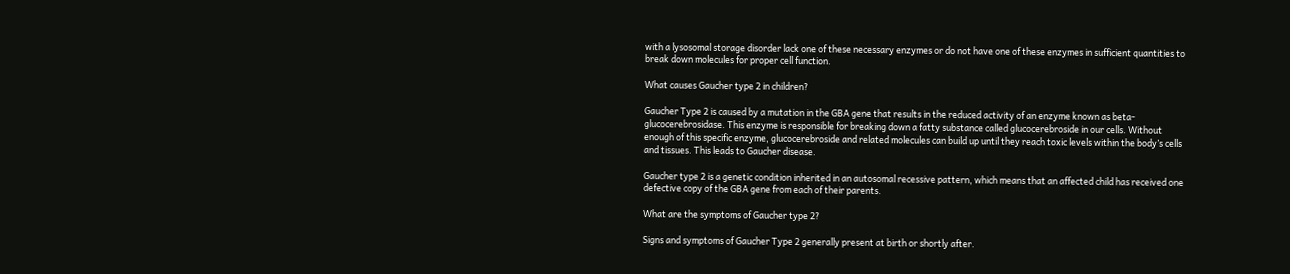with a lysosomal storage disorder lack one of these necessary enzymes or do not have one of these enzymes in sufficient quantities to break down molecules for proper cell function.

What causes Gaucher type 2 in children?

Gaucher Type 2 is caused by a mutation in the GBA gene that results in the reduced activity of an enzyme known as beta-glucocerebrosidase. This enzyme is responsible for breaking down a fatty substance called glucocerebroside in our cells. Without enough of this specific enzyme, glucocerebroside and related molecules can build up until they reach toxic levels within the body’s cells and tissues. This leads to Gaucher disease.

Gaucher type 2 is a genetic condition inherited in an autosomal recessive pattern, which means that an affected child has received one defective copy of the GBA gene from each of their parents.

What are the symptoms of Gaucher type 2?

Signs and symptoms of Gaucher Type 2 generally present at birth or shortly after.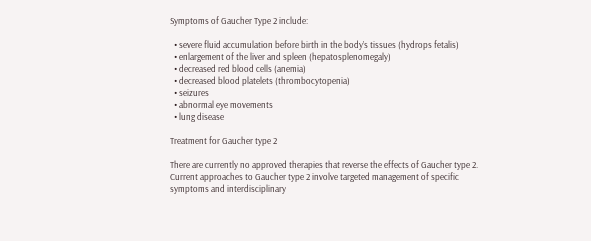Symptoms of Gaucher Type 2 include:

  • severe fluid accumulation before birth in the body’s tissues (hydrops fetalis)
  • enlargement of the liver and spleen (hepatosplenomegaly)
  • decreased red blood cells (anemia)
  • decreased blood platelets (thrombocytopenia)
  • seizures
  • abnormal eye movements
  • lung disease

Treatment for Gaucher type 2

There are currently no approved therapies that reverse the effects of Gaucher type 2. Current approaches to Gaucher type 2 involve targeted management of specific symptoms and interdisciplinary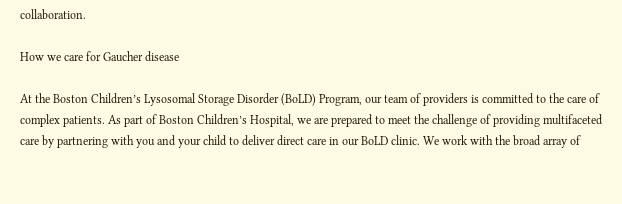collaboration.

How we care for Gaucher disease

At the Boston Children’s Lysosomal Storage Disorder (BoLD) Program, our team of providers is committed to the care of complex patients. As part of Boston Children’s Hospital, we are prepared to meet the challenge of providing multifaceted care by partnering with you and your child to deliver direct care in our BoLD clinic. We work with the broad array of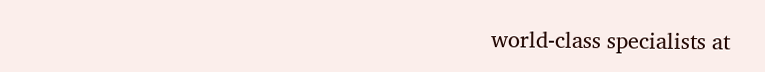world-class specialists at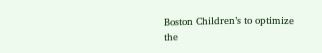Boston Children’s to optimize the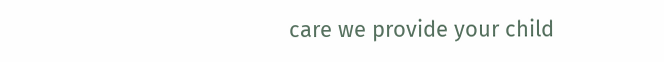care we provide your child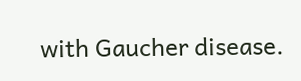with Gaucher disease.